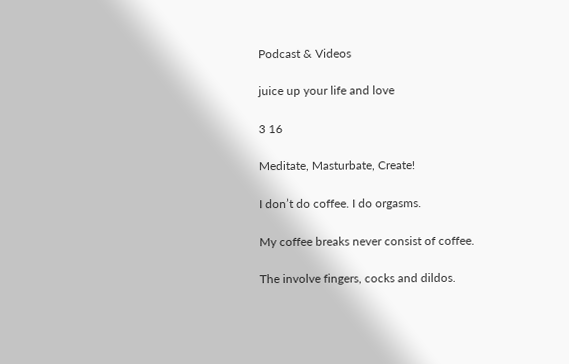Podcast & Videos

juice up your life and love

3 16

Meditate, Masturbate, Create!

I don’t do coffee. I do orgasms.

My coffee breaks never consist of coffee.

The involve fingers, cocks and dildos.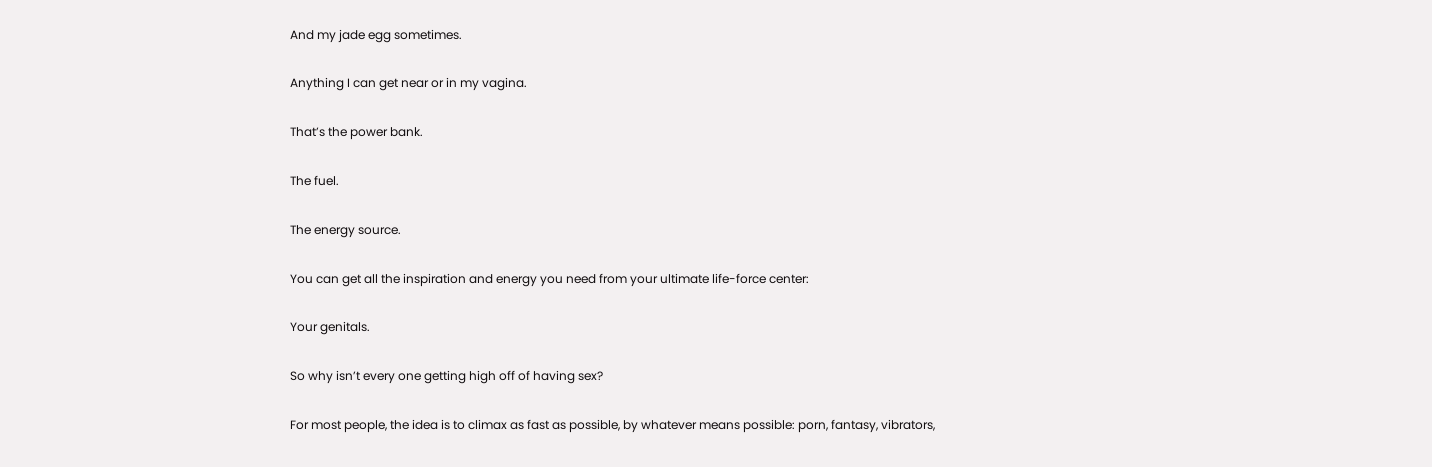And my jade egg sometimes.

Anything I can get near or in my vagina.

That’s the power bank.

The fuel.

The energy source.

You can get all the inspiration and energy you need from your ultimate life-force center:

Your genitals.

So why isn’t every one getting high off of having sex?

For most people, the idea is to climax as fast as possible, by whatever means possible: porn, fantasy, vibrators,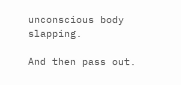unconscious body slapping.

And then pass out.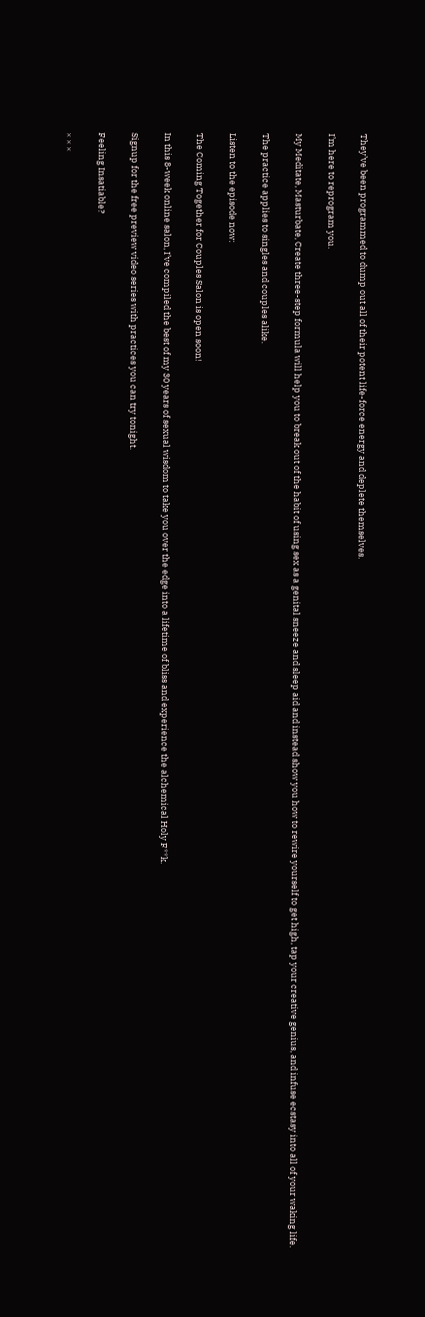They’ve been programmed to dump out all of their potent life-force energy and deplete themselves.

I’m here to reprogram you.

My Meditate, Masturbate, Create three-step formula will help you to break out of the habit of using sex as a genital sneeze and sleep aid and instead show you how to rewire yourself to get high, tap your creative genius, and infuse ecstasy into all of your waking life.

The practice applies to singles and couples alike.

Listen to the episode now:

The Coming Together for Couples Salon is open soon!

In this 8-week online salon, I’ve compiled the best of my 30 years of sexual wisdom to take you over the edge into a lifetime of bliss and experience the alchemical Holy F**k.

Signup for the free preview video series with practices you can try tonight.

Feeling Insatiable?

× × ×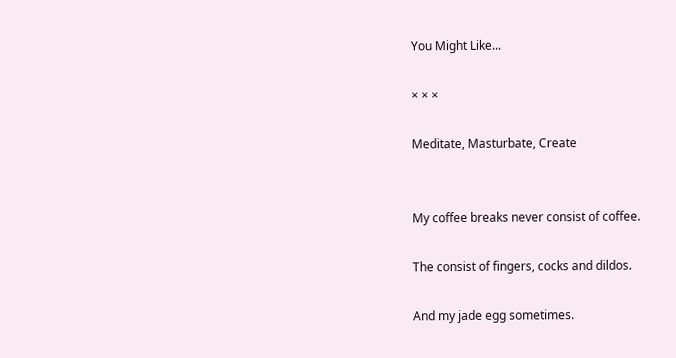You Might Like...

× × ×

Meditate, Masturbate, Create


My coffee breaks never consist of coffee.

The consist of fingers, cocks and dildos.

And my jade egg sometimes.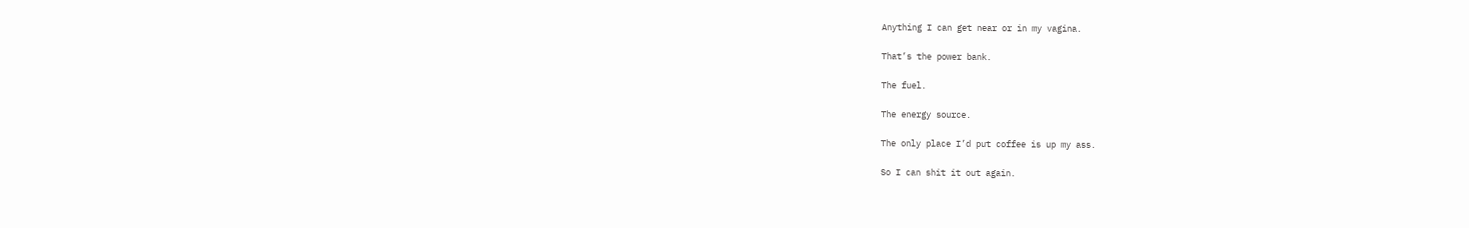Anything I can get near or in my vagina.

That’s the power bank.

The fuel.

The energy source.

The only place I’d put coffee is up my ass.

So I can shit it out again.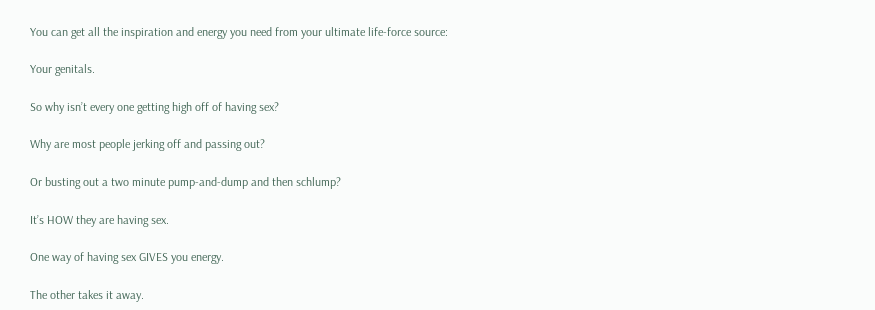You can get all the inspiration and energy you need from your ultimate life-force source:

Your genitals.

So why isn’t every one getting high off of having sex?

Why are most people jerking off and passing out?

Or busting out a two minute pump-and-dump and then schlump?

It’s HOW they are having sex.

One way of having sex GIVES you energy.

The other takes it away.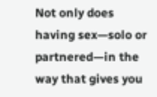Not only does having sex—solo or partnered—in the way that gives you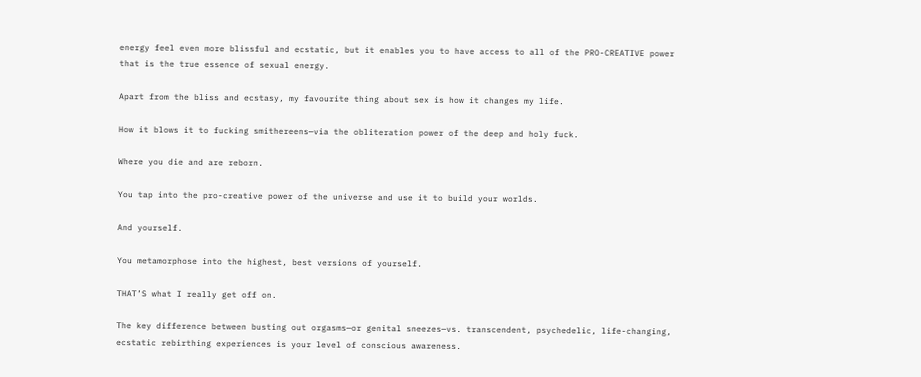energy feel even more blissful and ecstatic, but it enables you to have access to all of the PRO-CREATIVE power that is the true essence of sexual energy.

Apart from the bliss and ecstasy, my favourite thing about sex is how it changes my life.

How it blows it to fucking smithereens—via the obliteration power of the deep and holy fuck.

Where you die and are reborn.

You tap into the pro-creative power of the universe and use it to build your worlds.

And yourself.

You metamorphose into the highest, best versions of yourself.

THAT’S what I really get off on.

The key difference between busting out orgasms—or genital sneezes—vs. transcendent, psychedelic, life-changing, ecstatic rebirthing experiences is your level of conscious awareness.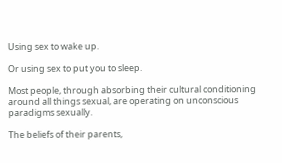Using sex to wake up.

Or using sex to put you to sleep.

Most people, through absorbing their cultural conditioning around all things sexual, are operating on unconscious paradigms sexually.

The beliefs of their parents,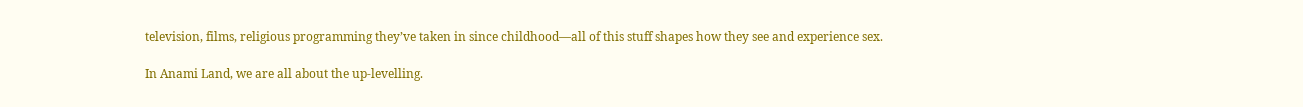television, films, religious programming they’ve taken in since childhood—all of this stuff shapes how they see and experience sex.

In Anami Land, we are all about the up-levelling.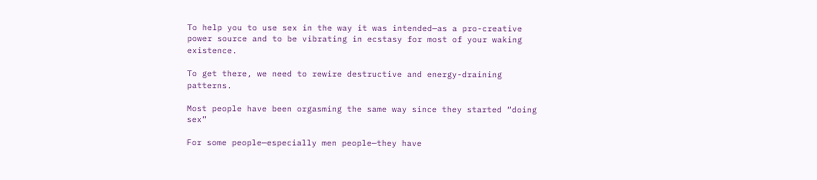To help you to use sex in the way it was intended—as a pro-creative power source and to be vibrating in ecstasy for most of your waking existence.

To get there, we need to rewire destructive and energy-draining patterns.

Most people have been orgasming the same way since they started “doing sex”

For some people—especially men people—they have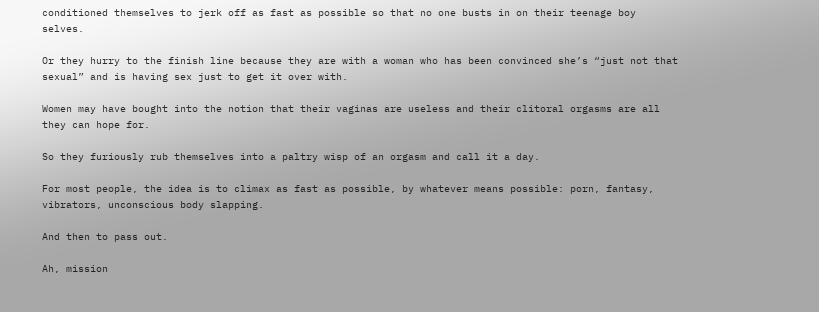conditioned themselves to jerk off as fast as possible so that no one busts in on their teenage boy selves.

Or they hurry to the finish line because they are with a woman who has been convinced she’s “just not that sexual” and is having sex just to get it over with.

Women may have bought into the notion that their vaginas are useless and their clitoral orgasms are all they can hope for.

So they furiously rub themselves into a paltry wisp of an orgasm and call it a day.

For most people, the idea is to climax as fast as possible, by whatever means possible: porn, fantasy, vibrators, unconscious body slapping.

And then to pass out.

Ah, mission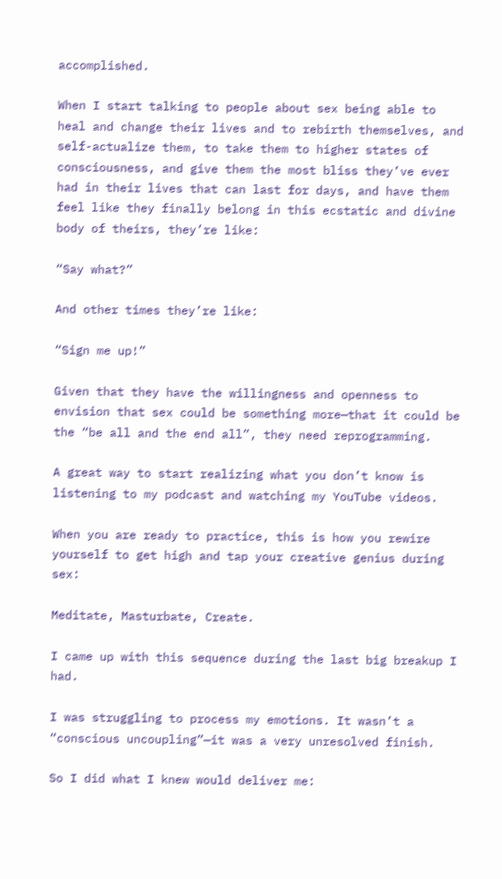accomplished.

When I start talking to people about sex being able to heal and change their lives and to rebirth themselves, and self-actualize them, to take them to higher states of consciousness, and give them the most bliss they’ve ever had in their lives that can last for days, and have them feel like they finally belong in this ecstatic and divine body of theirs, they’re like:

“Say what?”

And other times they’re like:

“Sign me up!”

Given that they have the willingness and openness to envision that sex could be something more—that it could be the “be all and the end all”, they need reprogramming.

A great way to start realizing what you don’t know is listening to my podcast and watching my YouTube videos.

When you are ready to practice, this is how you rewire yourself to get high and tap your creative genius during sex:

Meditate, Masturbate, Create.

I came up with this sequence during the last big breakup I had.

I was struggling to process my emotions. It wasn’t a “conscious uncoupling”—it was a very unresolved finish.

So I did what I knew would deliver me: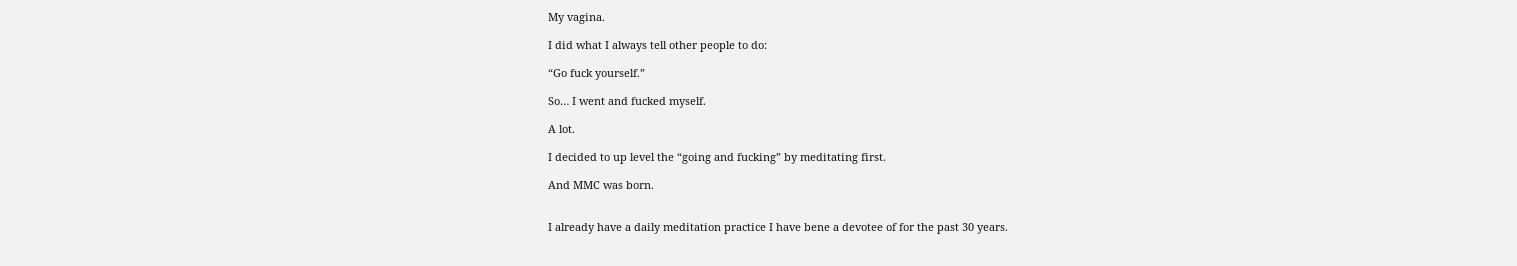My vagina.

I did what I always tell other people to do:

“Go fuck yourself.”

So… I went and fucked myself.

A lot.

I decided to up level the “going and fucking” by meditating first.

And MMC was born.


I already have a daily meditation practice I have bene a devotee of for the past 30 years.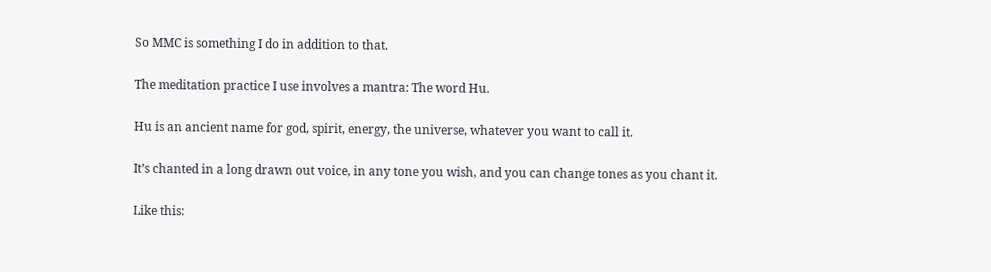So MMC is something I do in addition to that.

The meditation practice I use involves a mantra: The word Hu.

Hu is an ancient name for god, spirit, energy, the universe, whatever you want to call it.

It’s chanted in a long drawn out voice, in any tone you wish, and you can change tones as you chant it.

Like this: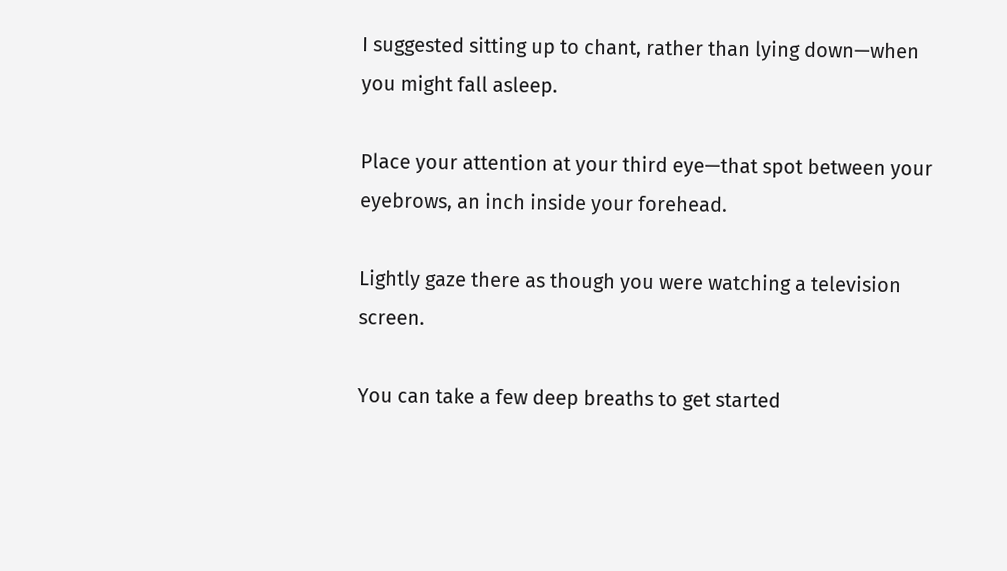I suggested sitting up to chant, rather than lying down—when you might fall asleep.

Place your attention at your third eye—that spot between your eyebrows, an inch inside your forehead.

Lightly gaze there as though you were watching a television screen.

You can take a few deep breaths to get started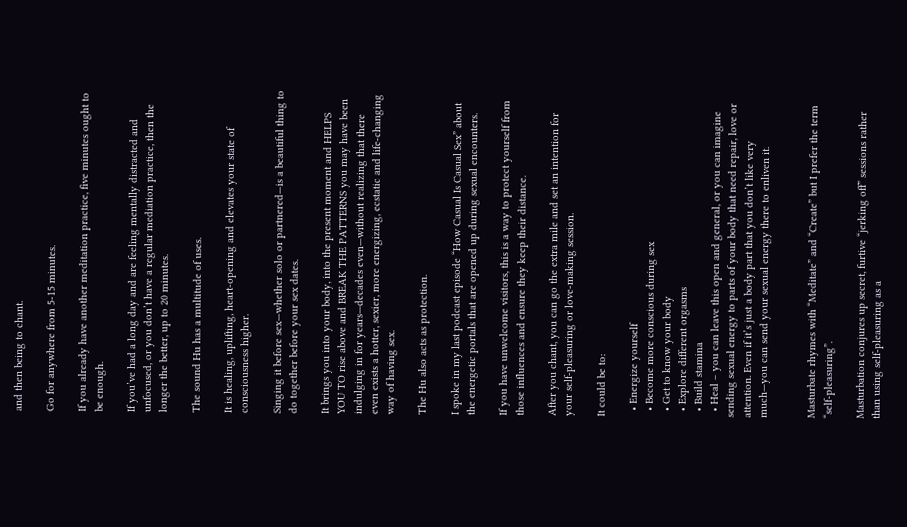and then being to chant.

Go for anywhere from 5-15 minutes.

If you already have another meditation practice, five minutes ought to be enough.

If you’ve had a long day and are feeling mentally distracted and unfocused, or you don’t have a regular mediation practice, then the longer the better, up to 20 minutes.

The sound Hu has a multitude of uses.

It is healing, uplifting, heart-opening and elevates your state of consciousness higher.

Singing it before sex—whether solo or partnered—is a beautiful thing to do together before your sex dates.

It brings you into your body, into the present moment and HELPS YOU TO rise above and BREAK THE PATTERNS you may have been indulging in for years—decades even—without realizing that there even exists a hotter, sexier, more energizing, ecstatic and life-changing way of having sex.

The Hu also acts as protection.

I spoke in my last podcast episode “How Casual Is Casual Sex” about the energetic portals that are opened up during sexual encounters.

If you have unwelcome visitors, this is a way to protect yourself from those influences and ensure they keep their distance.

After you chant, you can go the extra mile and set an intention for your self-pleasuring or love-making session.

It could be to:

  • Energize yourself
  • Become more conscious during sex
  • Get to know your body
  • Explore different orgasms
  • Build stamina
  • Heal – you can leave this open and general, or you can imagine sending sexual energy to parts of your body that need repair, love or attention. Even if it’s just a body part that you don’t like very much—you can send your sexual energy there to enliven it.


Masturbate rhymes with “Meditate” and “Create” but I prefer the term “self-pleasuring”.

Masturbation conjures up secret, furtive “jerking off” sessions rather than using self-pleasuring as a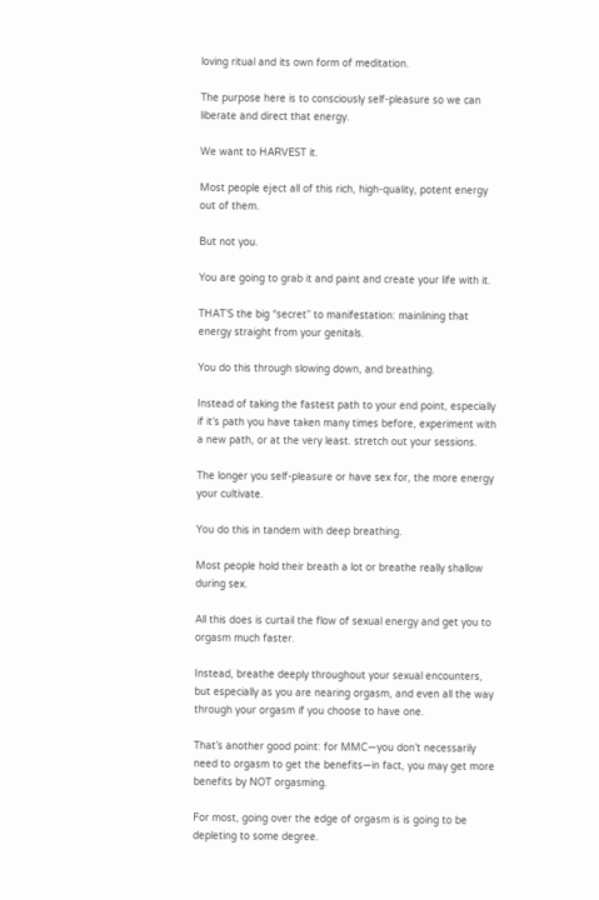loving ritual and its own form of meditation.

The purpose here is to consciously self-pleasure so we can liberate and direct that energy.

We want to HARVEST it.

Most people eject all of this rich, high-quality, potent energy out of them.

But not you.

You are going to grab it and paint and create your life with it.

THAT’S the big “secret” to manifestation: mainlining that energy straight from your genitals.

You do this through slowing down, and breathing.

Instead of taking the fastest path to your end point, especially if it’s path you have taken many times before, experiment with a new path, or at the very least. stretch out your sessions.

The longer you self-pleasure or have sex for, the more energy your cultivate.

You do this in tandem with deep breathing.

Most people hold their breath a lot or breathe really shallow during sex.

All this does is curtail the flow of sexual energy and get you to orgasm much faster.

Instead, breathe deeply throughout your sexual encounters, but especially as you are nearing orgasm, and even all the way through your orgasm if you choose to have one.

That’s another good point: for MMC—you don’t necessarily need to orgasm to get the benefits—in fact, you may get more benefits by NOT orgasming.

For most, going over the edge of orgasm is is going to be depleting to some degree.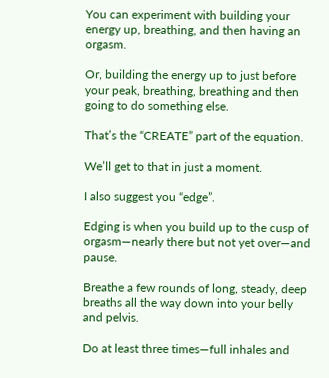You can experiment with building your energy up, breathing, and then having an orgasm.

Or, building the energy up to just before your peak, breathing, breathing and then going to do something else.

That’s the “CREATE” part of the equation.

We’ll get to that in just a moment.

I also suggest you “edge”.

Edging is when you build up to the cusp of orgasm—nearly there but not yet over—and pause.

Breathe a few rounds of long, steady, deep breaths all the way down into your belly and pelvis.

Do at least three times—full inhales and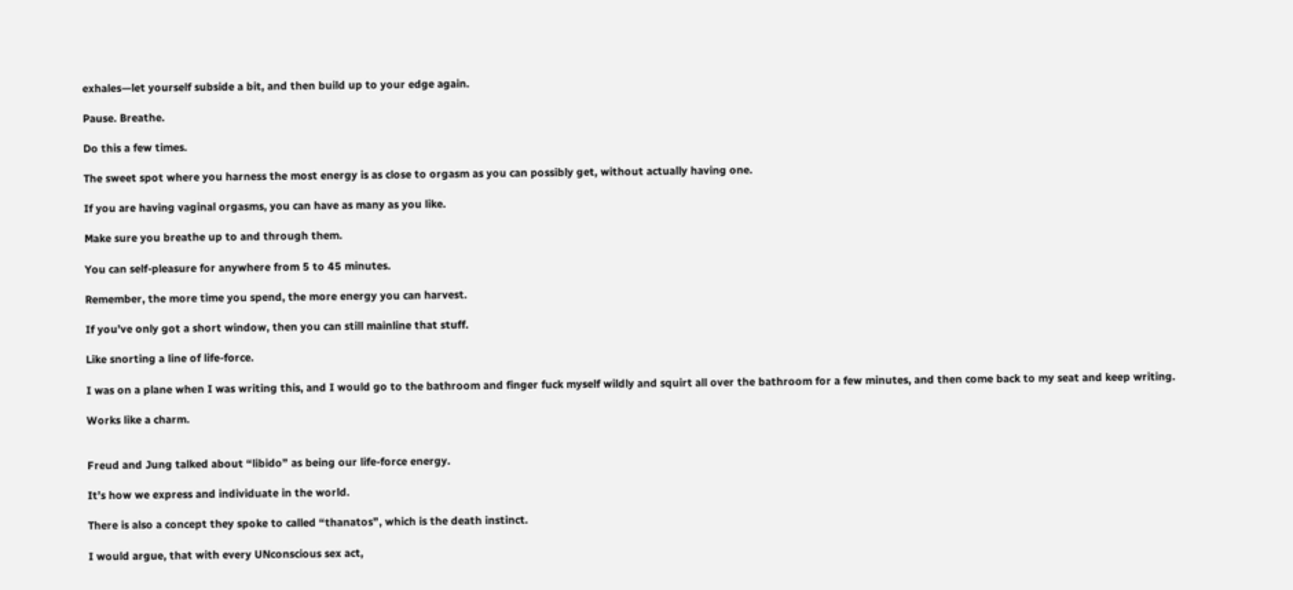exhales—let yourself subside a bit, and then build up to your edge again.

Pause. Breathe.

Do this a few times.

The sweet spot where you harness the most energy is as close to orgasm as you can possibly get, without actually having one.

If you are having vaginal orgasms, you can have as many as you like.

Make sure you breathe up to and through them.

You can self-pleasure for anywhere from 5 to 45 minutes.

Remember, the more time you spend, the more energy you can harvest.

If you’ve only got a short window, then you can still mainline that stuff.

Like snorting a line of life-force.

I was on a plane when I was writing this, and I would go to the bathroom and finger fuck myself wildly and squirt all over the bathroom for a few minutes, and then come back to my seat and keep writing.

Works like a charm.


Freud and Jung talked about “libido” as being our life-force energy.

It’s how we express and individuate in the world.

There is also a concept they spoke to called “thanatos”, which is the death instinct.

I would argue, that with every UNconscious sex act,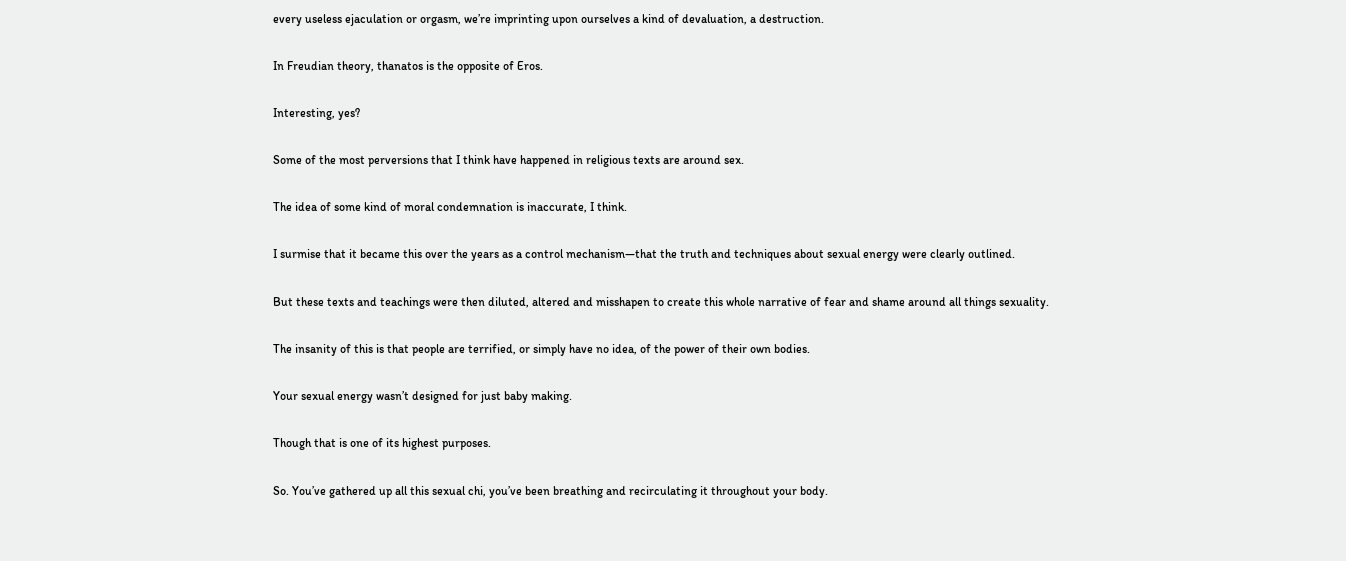every useless ejaculation or orgasm, we’re imprinting upon ourselves a kind of devaluation, a destruction.

In Freudian theory, thanatos is the opposite of Eros.

Interesting, yes?

Some of the most perversions that I think have happened in religious texts are around sex.

The idea of some kind of moral condemnation is inaccurate, I think.

I surmise that it became this over the years as a control mechanism—that the truth and techniques about sexual energy were clearly outlined.

But these texts and teachings were then diluted, altered and misshapen to create this whole narrative of fear and shame around all things sexuality.

The insanity of this is that people are terrified, or simply have no idea, of the power of their own bodies.

Your sexual energy wasn’t designed for just baby making.

Though that is one of its highest purposes.

So. You’ve gathered up all this sexual chi, you’ve been breathing and recirculating it throughout your body.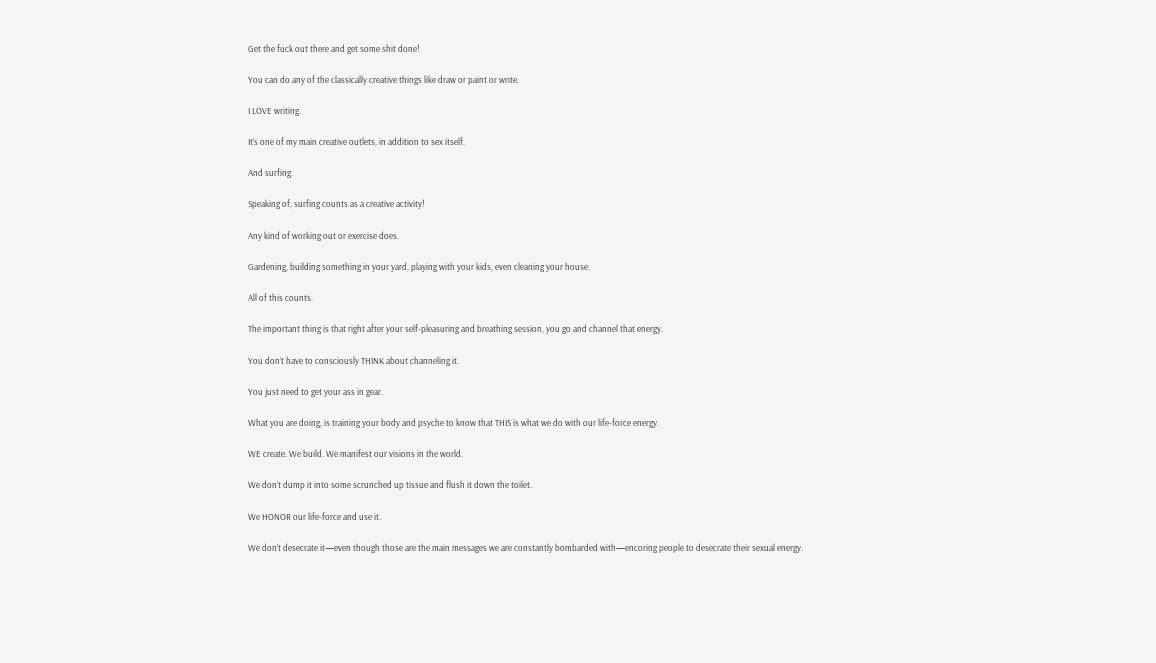Get the fuck out there and get some shit done!

You can do any of the classically creative things like draw or paint or write.

I LOVE writing.

It’s one of my main creative outlets, in addition to sex itself.

And surfing.

Speaking of, surfing counts as a creative activity!

Any kind of working out or exercise does.

Gardening, building something in your yard, playing with your kids, even cleaning your house.

All of this counts.

The important thing is that right after your self-pleasuring and breathing session, you go and channel that energy.

You don’t have to consciously THINK about channeling it.

You just need to get your ass in gear.

What you are doing, is training your body and psyche to know that THIS is what we do with our life-force energy.

WE create. We build. We manifest our visions in the world.

We don’t dump it into some scrunched up tissue and flush it down the toilet.

We HONOR our life-force and use it.

We don’t desecrate it—even though those are the main messages we are constantly bombarded with—encoring people to desecrate their sexual energy.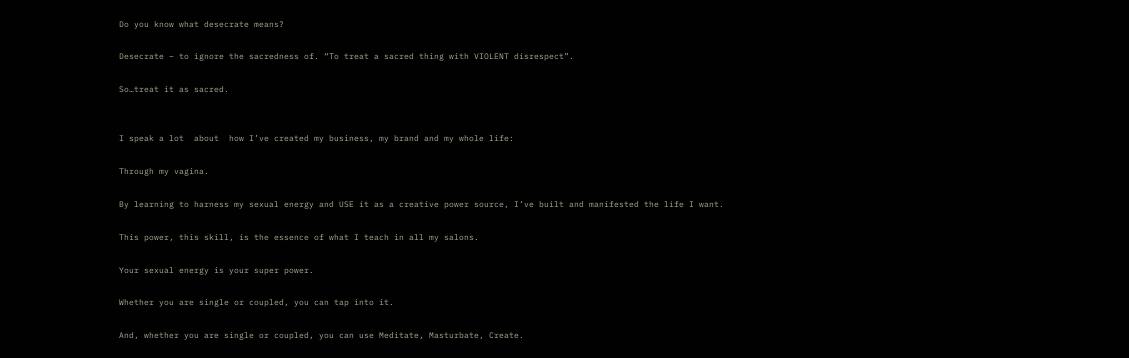Do you know what desecrate means?

Desecrate – to ignore the sacredness of. “To treat a sacred thing with VIOLENT disrespect”.

So…treat it as sacred.


I speak a lot  about  how I’ve created my business, my brand and my whole life:

Through my vagina.

By learning to harness my sexual energy and USE it as a creative power source, I’ve built and manifested the life I want.

This power, this skill, is the essence of what I teach in all my salons.

Your sexual energy is your super power.

Whether you are single or coupled, you can tap into it.

And, whether you are single or coupled, you can use Meditate, Masturbate, Create.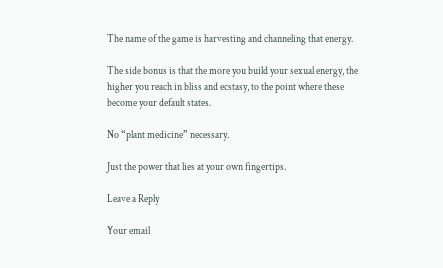The name of the game is harvesting and channeling that energy.

The side bonus is that the more you build your sexual energy, the higher you reach in bliss and ecstasy, to the point where these become your default states.

No “plant medicine” necessary.

Just the power that lies at your own fingertips.

Leave a Reply

Your email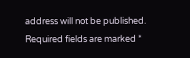address will not be published. Required fields are marked *